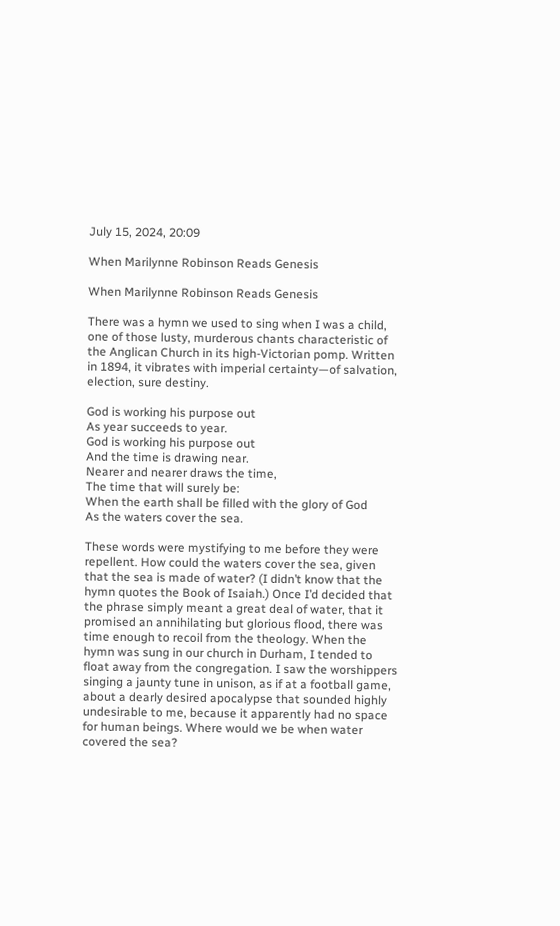July 15, 2024, 20:09

When Marilynne Robinson Reads Genesis

When Marilynne Robinson Reads Genesis

There was a hymn we used to sing when I was a child, one of those lusty, murderous chants characteristic of the Anglican Church in its high-Victorian pomp. Written in 1894, it vibrates with imperial certainty—of salvation, election, sure destiny.

God is working his purpose out
As year succeeds to year.
God is working his purpose out
And the time is drawing near.
Nearer and nearer draws the time,
The time that will surely be:
When the earth shall be filled with the glory of God
As the waters cover the sea.

These words were mystifying to me before they were repellent. How could the waters cover the sea, given that the sea is made of water? (I didn’t know that the hymn quotes the Book of Isaiah.) Once I’d decided that the phrase simply meant a great deal of water, that it promised an annihilating but glorious flood, there was time enough to recoil from the theology. When the hymn was sung in our church in Durham, I tended to float away from the congregation. I saw the worshippers singing a jaunty tune in unison, as if at a football game, about a dearly desired apocalypse that sounded highly undesirable to me, because it apparently had no space for human beings. Where would we be when water covered the sea?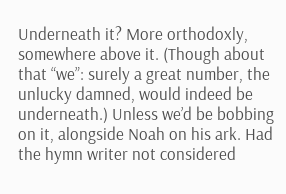Underneath it? More orthodoxly, somewhere above it. (Though about that “we”: surely a great number, the unlucky damned, would indeed be underneath.) Unless we’d be bobbing on it, alongside Noah on his ark. Had the hymn writer not considered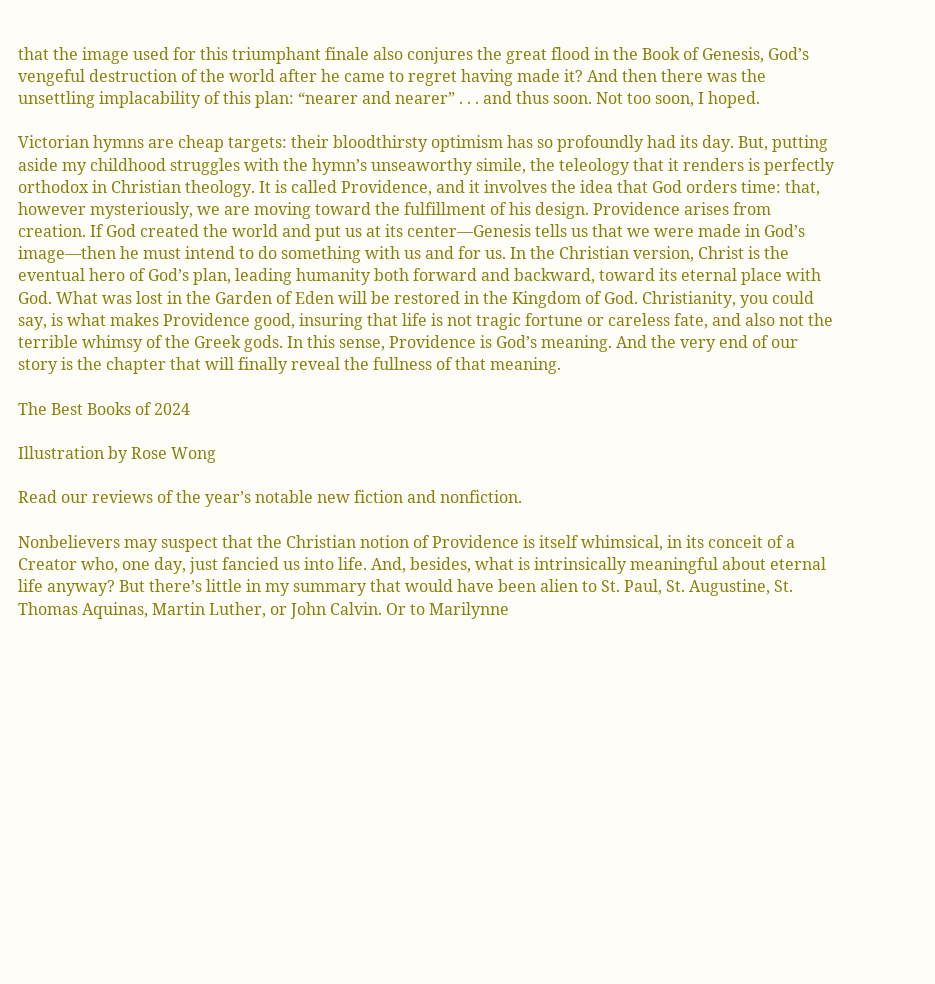that the image used for this triumphant finale also conjures the great flood in the Book of Genesis, God’s vengeful destruction of the world after he came to regret having made it? And then there was the unsettling implacability of this plan: “nearer and nearer” . . . and thus soon. Not too soon, I hoped.

Victorian hymns are cheap targets: their bloodthirsty optimism has so profoundly had its day. But, putting aside my childhood struggles with the hymn’s unseaworthy simile, the teleology that it renders is perfectly orthodox in Christian theology. It is called Providence, and it involves the idea that God orders time: that, however mysteriously, we are moving toward the fulfillment of his design. Providence arises from creation. If God created the world and put us at its center—Genesis tells us that we were made in God’s image—then he must intend to do something with us and for us. In the Christian version, Christ is the eventual hero of God’s plan, leading humanity both forward and backward, toward its eternal place with God. What was lost in the Garden of Eden will be restored in the Kingdom of God. Christianity, you could say, is what makes Providence good, insuring that life is not tragic fortune or careless fate, and also not the terrible whimsy of the Greek gods. In this sense, Providence is God’s meaning. And the very end of our story is the chapter that will finally reveal the fullness of that meaning.

The Best Books of 2024

Illustration by Rose Wong

Read our reviews of the year’s notable new fiction and nonfiction.

Nonbelievers may suspect that the Christian notion of Providence is itself whimsical, in its conceit of a Creator who, one day, just fancied us into life. And, besides, what is intrinsically meaningful about eternal life anyway? But there’s little in my summary that would have been alien to St. Paul, St. Augustine, St. Thomas Aquinas, Martin Luther, or John Calvin. Or to Marilynne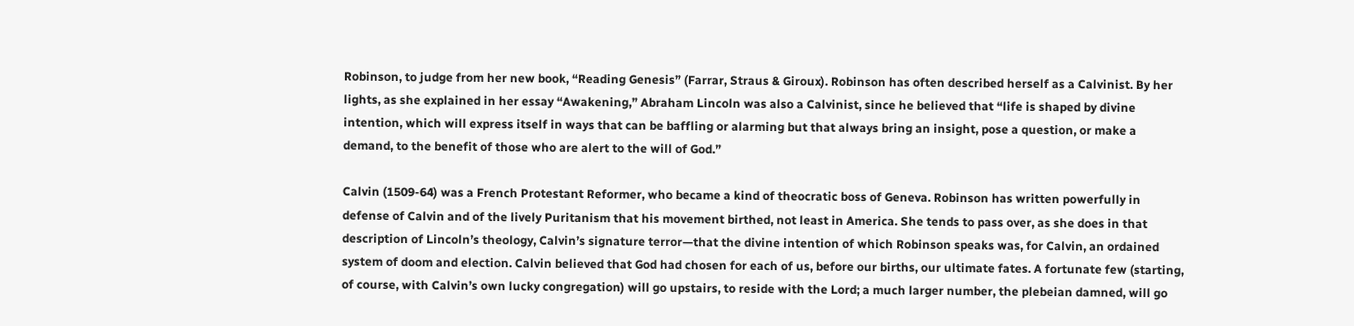Robinson, to judge from her new book, “Reading Genesis” (Farrar, Straus & Giroux). Robinson has often described herself as a Calvinist. By her lights, as she explained in her essay “Awakening,” Abraham Lincoln was also a Calvinist, since he believed that “life is shaped by divine intention, which will express itself in ways that can be baffling or alarming but that always bring an insight, pose a question, or make a demand, to the benefit of those who are alert to the will of God.”

Calvin (1509-64) was a French Protestant Reformer, who became a kind of theocratic boss of Geneva. Robinson has written powerfully in defense of Calvin and of the lively Puritanism that his movement birthed, not least in America. She tends to pass over, as she does in that description of Lincoln’s theology, Calvin’s signature terror—that the divine intention of which Robinson speaks was, for Calvin, an ordained system of doom and election. Calvin believed that God had chosen for each of us, before our births, our ultimate fates. A fortunate few (starting, of course, with Calvin’s own lucky congregation) will go upstairs, to reside with the Lord; a much larger number, the plebeian damned, will go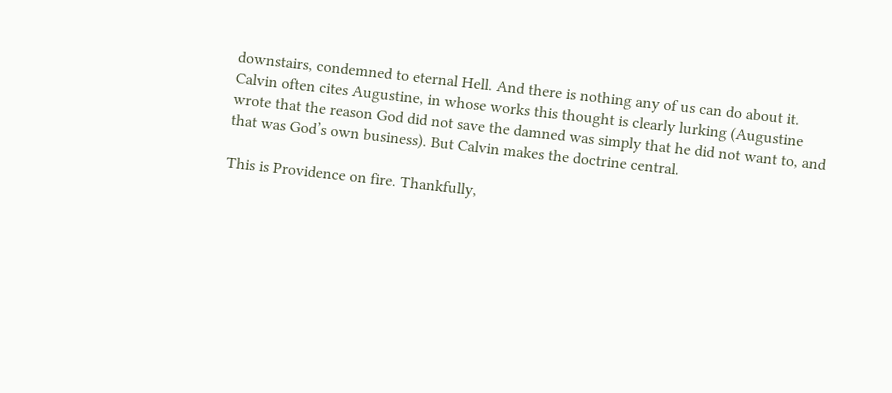downstairs, condemned to eternal Hell. And there is nothing any of us can do about it. Calvin often cites Augustine, in whose works this thought is clearly lurking (Augustine wrote that the reason God did not save the damned was simply that he did not want to, and that was God’s own business). But Calvin makes the doctrine central.

This is Providence on fire. Thankfully,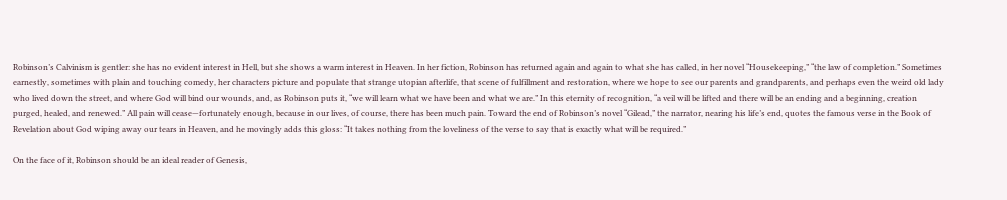Robinson’s Calvinism is gentler: she has no evident interest in Hell, but she shows a warm interest in Heaven. In her fiction, Robinson has returned again and again to what she has called, in her novel “Housekeeping,” “the law of completion.” Sometimes earnestly, sometimes with plain and touching comedy, her characters picture and populate that strange utopian afterlife, that scene of fulfillment and restoration, where we hope to see our parents and grandparents, and perhaps even the weird old lady who lived down the street, and where God will bind our wounds, and, as Robinson puts it, “we will learn what we have been and what we are.” In this eternity of recognition, “a veil will be lifted and there will be an ending and a beginning, creation purged, healed, and renewed.” All pain will cease—fortunately enough, because in our lives, of course, there has been much pain. Toward the end of Robinson’s novel “Gilead,” the narrator, nearing his life’s end, quotes the famous verse in the Book of Revelation about God wiping away our tears in Heaven, and he movingly adds this gloss: “It takes nothing from the loveliness of the verse to say that is exactly what will be required.”

On the face of it, Robinson should be an ideal reader of Genesis,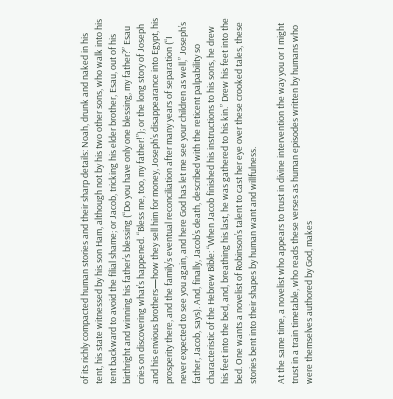of its richly compacted human stories and their sharp details: Noah, drunk and naked in his tent, his state witnessed by his son Ham, although not by his two other sons, who walk into his tent backward to avoid the filial shame; or Jacob, tricking his elder brother, Esau, out of his birthright and winning his father’s blessing (“Do you have only one blessing, my father?” Esau cries on discovering what’s happened. “Bless me, too, my father!”); or the long story of Joseph and his envious brothers—how they sell him for money, Joseph’s disappearance into Egypt, his prosperity there, and the family’s eventual reconciliation after many years of separation (“I never expected to see you again, and here God has let me see your children as well,” Joseph’s father, Jacob, says). And, finally, Jacob’s death, described with the reticent palpability so characteristic of the Hebrew Bible: “When Jacob finished his instructions to his sons, he drew his feet into the bed, and, breathing his last, he was gathered to his kin.” Drew his feet into the bed. One wants a novelist of Robinson’s talent to cast her eye over these crooked tales, these stories bent into their shapes by human want and willfulness.

At the same time, a novelist who appears to trust in divine intervention the way you or I might trust in a train timetable, who reads these verses as human episodes written by humans who were themselves authored by God, makes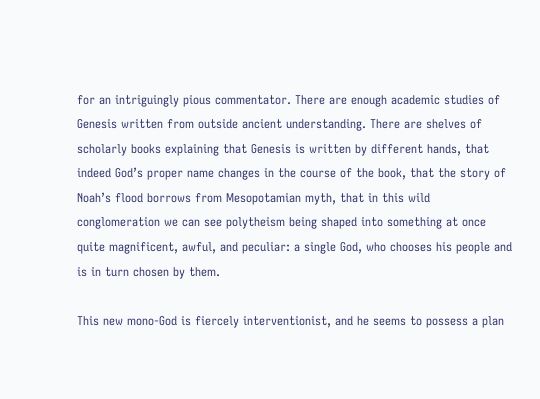for an intriguingly pious commentator. There are enough academic studies of Genesis written from outside ancient understanding. There are shelves of scholarly books explaining that Genesis is written by different hands, that indeed God’s proper name changes in the course of the book, that the story of Noah’s flood borrows from Mesopotamian myth, that in this wild conglomeration we can see polytheism being shaped into something at once quite magnificent, awful, and peculiar: a single God, who chooses his people and is in turn chosen by them.

This new mono-God is fiercely interventionist, and he seems to possess a plan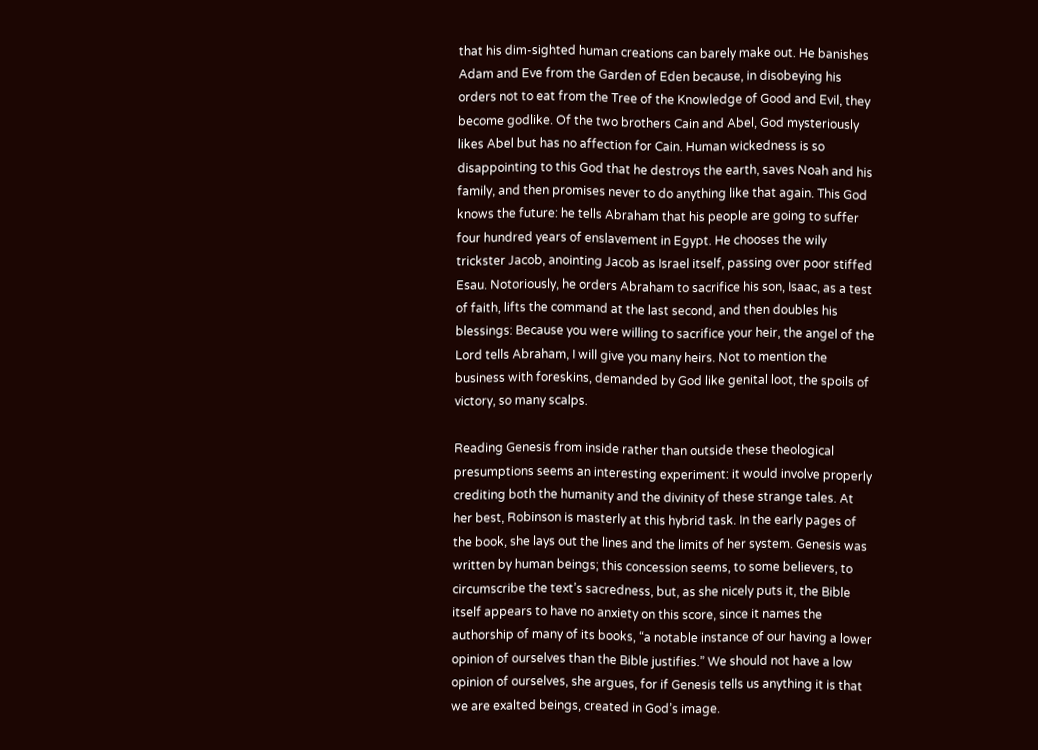that his dim-sighted human creations can barely make out. He banishes Adam and Eve from the Garden of Eden because, in disobeying his orders not to eat from the Tree of the Knowledge of Good and Evil, they become godlike. Of the two brothers Cain and Abel, God mysteriously likes Abel but has no affection for Cain. Human wickedness is so disappointing to this God that he destroys the earth, saves Noah and his family, and then promises never to do anything like that again. This God knows the future: he tells Abraham that his people are going to suffer four hundred years of enslavement in Egypt. He chooses the wily trickster Jacob, anointing Jacob as Israel itself, passing over poor stiffed Esau. Notoriously, he orders Abraham to sacrifice his son, Isaac, as a test of faith, lifts the command at the last second, and then doubles his blessings: Because you were willing to sacrifice your heir, the angel of the Lord tells Abraham, I will give you many heirs. Not to mention the business with foreskins, demanded by God like genital loot, the spoils of victory, so many scalps.

Reading Genesis from inside rather than outside these theological presumptions seems an interesting experiment: it would involve properly crediting both the humanity and the divinity of these strange tales. At her best, Robinson is masterly at this hybrid task. In the early pages of the book, she lays out the lines and the limits of her system. Genesis was written by human beings; this concession seems, to some believers, to circumscribe the text’s sacredness, but, as she nicely puts it, the Bible itself appears to have no anxiety on this score, since it names the authorship of many of its books, “a notable instance of our having a lower opinion of ourselves than the Bible justifies.” We should not have a low opinion of ourselves, she argues, for if Genesis tells us anything it is that we are exalted beings, created in God’s image.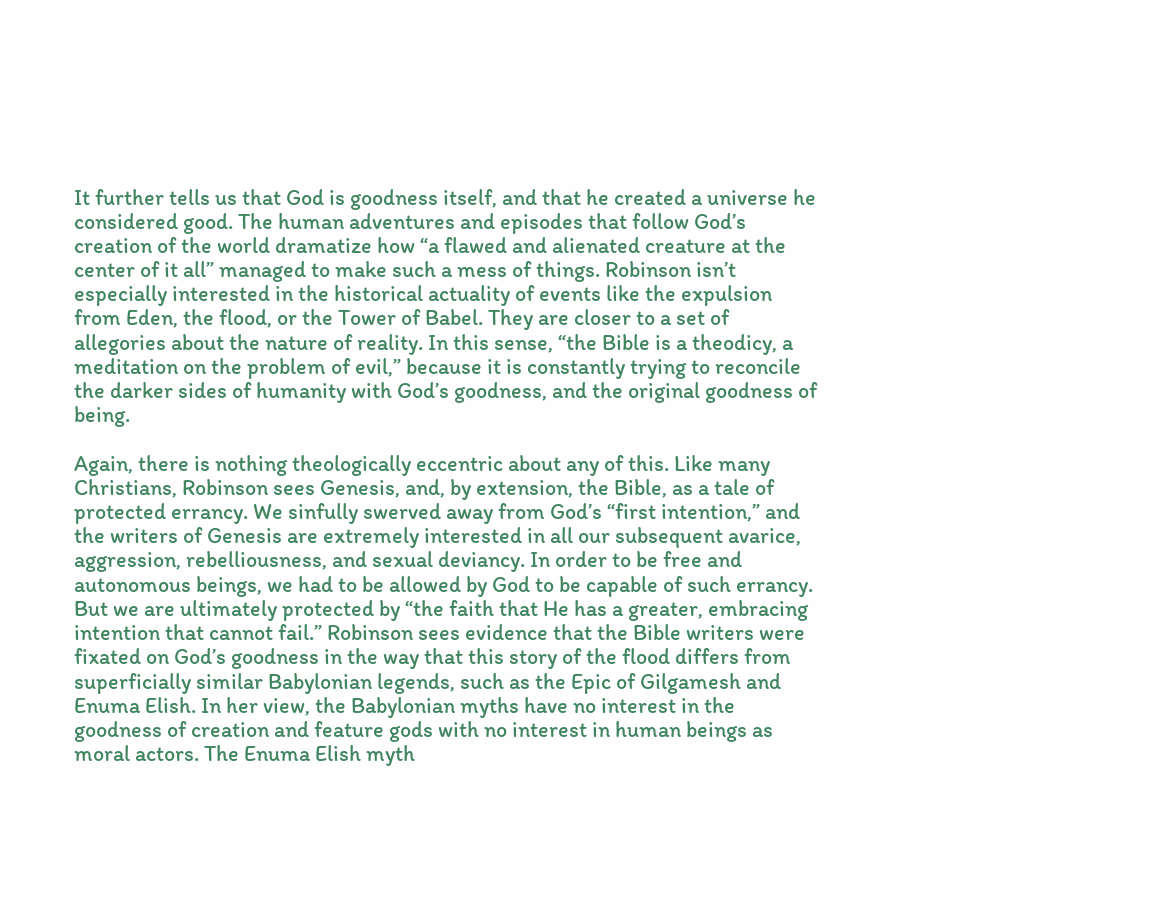It further tells us that God is goodness itself, and that he created a universe he considered good. The human adventures and episodes that follow God’s creation of the world dramatize how “a flawed and alienated creature at the center of it all” managed to make such a mess of things. Robinson isn’t especially interested in the historical actuality of events like the expulsion from Eden, the flood, or the Tower of Babel. They are closer to a set of allegories about the nature of reality. In this sense, “the Bible is a theodicy, a meditation on the problem of evil,” because it is constantly trying to reconcile the darker sides of humanity with God’s goodness, and the original goodness of being.

Again, there is nothing theologically eccentric about any of this. Like many Christians, Robinson sees Genesis, and, by extension, the Bible, as a tale of protected errancy. We sinfully swerved away from God’s “first intention,” and the writers of Genesis are extremely interested in all our subsequent avarice, aggression, rebelliousness, and sexual deviancy. In order to be free and autonomous beings, we had to be allowed by God to be capable of such errancy. But we are ultimately protected by “the faith that He has a greater, embracing intention that cannot fail.” Robinson sees evidence that the Bible writers were fixated on God’s goodness in the way that this story of the flood differs from superficially similar Babylonian legends, such as the Epic of Gilgamesh and Enuma Elish. In her view, the Babylonian myths have no interest in the goodness of creation and feature gods with no interest in human beings as moral actors. The Enuma Elish myth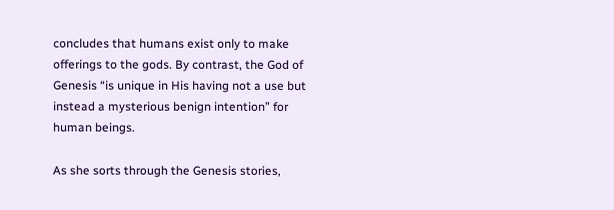concludes that humans exist only to make offerings to the gods. By contrast, the God of Genesis “is unique in His having not a use but instead a mysterious benign intention” for human beings.

As she sorts through the Genesis stories,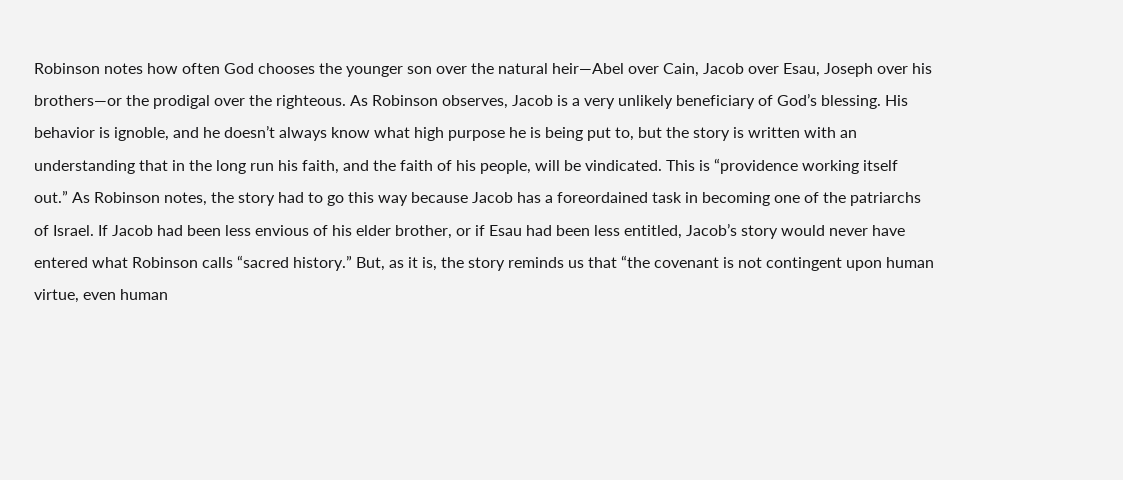Robinson notes how often God chooses the younger son over the natural heir—Abel over Cain, Jacob over Esau, Joseph over his brothers—or the prodigal over the righteous. As Robinson observes, Jacob is a very unlikely beneficiary of God’s blessing. His behavior is ignoble, and he doesn’t always know what high purpose he is being put to, but the story is written with an understanding that in the long run his faith, and the faith of his people, will be vindicated. This is “providence working itself out.” As Robinson notes, the story had to go this way because Jacob has a foreordained task in becoming one of the patriarchs of Israel. If Jacob had been less envious of his elder brother, or if Esau had been less entitled, Jacob’s story would never have entered what Robinson calls “sacred history.” But, as it is, the story reminds us that “the covenant is not contingent upon human virtue, even human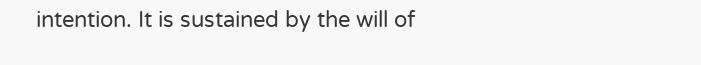intention. It is sustained by the will of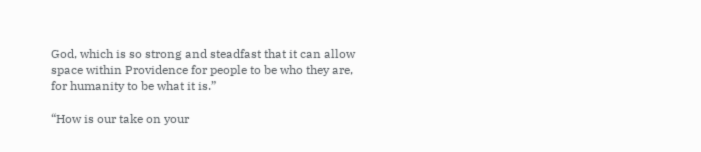God, which is so strong and steadfast that it can allow space within Providence for people to be who they are, for humanity to be what it is.”

“How is our take on your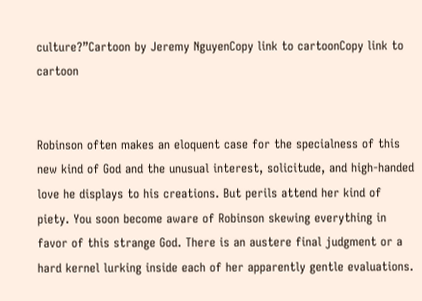culture?”Cartoon by Jeremy NguyenCopy link to cartoonCopy link to cartoon


Robinson often makes an eloquent case for the specialness of this new kind of God and the unusual interest, solicitude, and high-handed love he displays to his creations. But perils attend her kind of piety. You soon become aware of Robinson skewing everything in favor of this strange God. There is an austere final judgment or a hard kernel lurking inside each of her apparently gentle evaluations.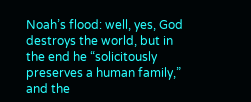Noah’s flood: well, yes, God destroys the world, but in the end he “solicitously preserves a human family,” and the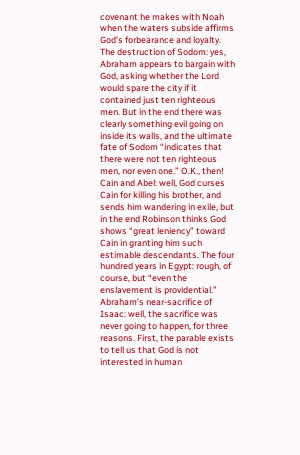covenant he makes with Noah when the waters subside affirms God’s forbearance and loyalty. The destruction of Sodom: yes, Abraham appears to bargain with God, asking whether the Lord would spare the city if it contained just ten righteous men. But in the end there was clearly something evil going on inside its walls, and the ultimate fate of Sodom “indicates that there were not ten righteous men, nor even one.” O.K., then! Cain and Abel: well, God curses Cain for killing his brother, and sends him wandering in exile, but in the end Robinson thinks God shows “great leniency” toward Cain in granting him such estimable descendants. The four hundred years in Egypt: rough, of course, but “even the enslavement is providential.” Abraham’s near-sacrifice of Isaac: well, the sacrifice was never going to happen, for three reasons. First, the parable exists to tell us that God is not interested in human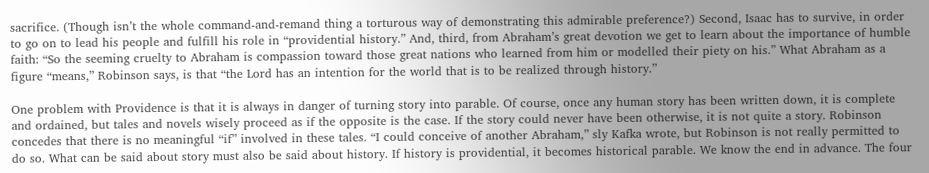sacrifice. (Though isn’t the whole command-and-remand thing a torturous way of demonstrating this admirable preference?) Second, Isaac has to survive, in order to go on to lead his people and fulfill his role in “providential history.” And, third, from Abraham’s great devotion we get to learn about the importance of humble faith: “So the seeming cruelty to Abraham is compassion toward those great nations who learned from him or modelled their piety on his.” What Abraham as a figure “means,” Robinson says, is that “the Lord has an intention for the world that is to be realized through history.”

One problem with Providence is that it is always in danger of turning story into parable. Of course, once any human story has been written down, it is complete and ordained, but tales and novels wisely proceed as if the opposite is the case. If the story could never have been otherwise, it is not quite a story. Robinson concedes that there is no meaningful “if” involved in these tales. “I could conceive of another Abraham,” sly Kafka wrote, but Robinson is not really permitted to do so. What can be said about story must also be said about history. If history is providential, it becomes historical parable. We know the end in advance. The four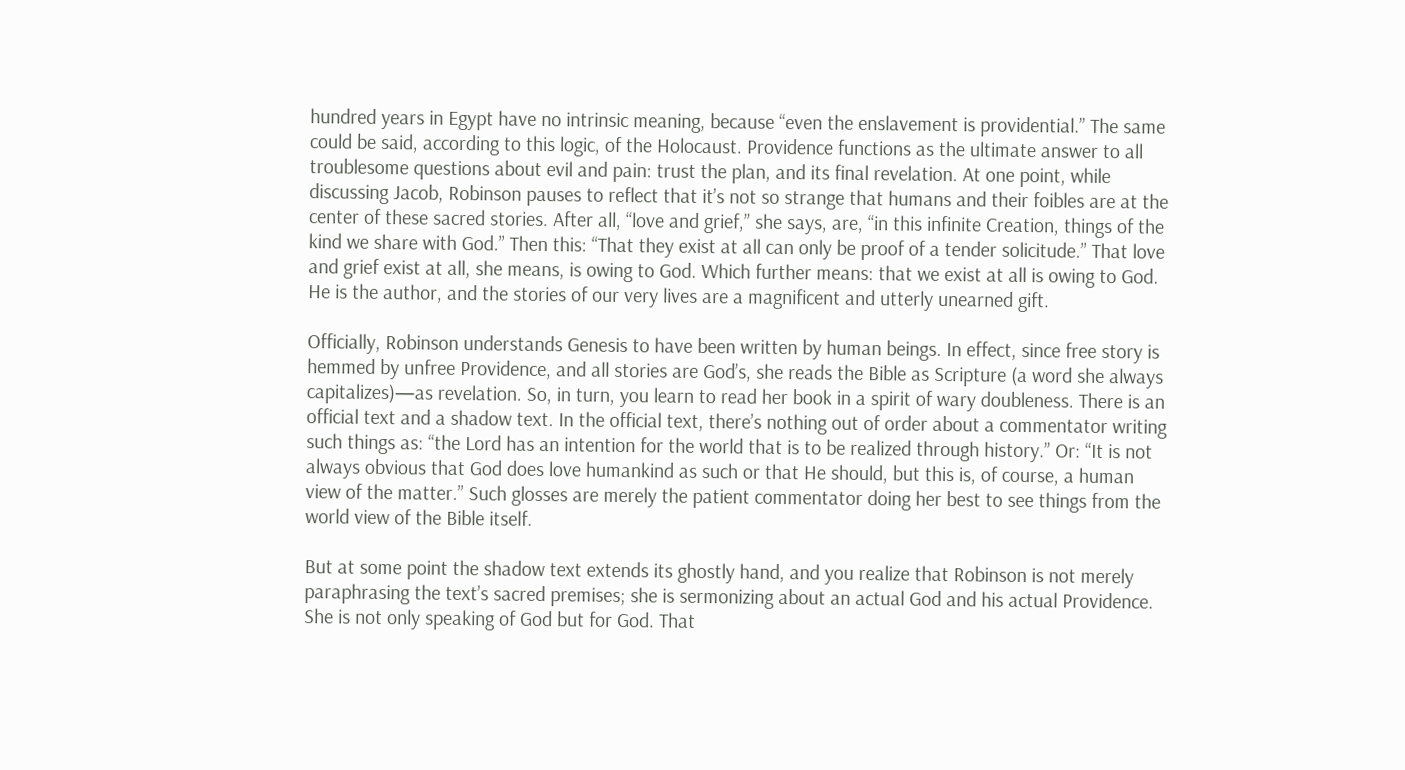hundred years in Egypt have no intrinsic meaning, because “even the enslavement is providential.” The same could be said, according to this logic, of the Holocaust. Providence functions as the ultimate answer to all troublesome questions about evil and pain: trust the plan, and its final revelation. At one point, while discussing Jacob, Robinson pauses to reflect that it’s not so strange that humans and their foibles are at the center of these sacred stories. After all, “love and grief,” she says, are, “in this infinite Creation, things of the kind we share with God.” Then this: “That they exist at all can only be proof of a tender solicitude.” That love and grief exist at all, she means, is owing to God. Which further means: that we exist at all is owing to God. He is the author, and the stories of our very lives are a magnificent and utterly unearned gift.

Officially, Robinson understands Genesis to have been written by human beings. In effect, since free story is hemmed by unfree Providence, and all stories are God’s, she reads the Bible as Scripture (a word she always capitalizes)—as revelation. So, in turn, you learn to read her book in a spirit of wary doubleness. There is an official text and a shadow text. In the official text, there’s nothing out of order about a commentator writing such things as: “the Lord has an intention for the world that is to be realized through history.” Or: “It is not always obvious that God does love humankind as such or that He should, but this is, of course, a human view of the matter.” Such glosses are merely the patient commentator doing her best to see things from the world view of the Bible itself.

But at some point the shadow text extends its ghostly hand, and you realize that Robinson is not merely paraphrasing the text’s sacred premises; she is sermonizing about an actual God and his actual Providence. She is not only speaking of God but for God. That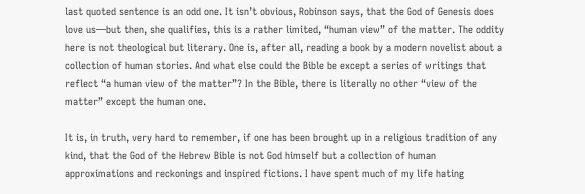last quoted sentence is an odd one. It isn’t obvious, Robinson says, that the God of Genesis does love us—but then, she qualifies, this is a rather limited, “human view” of the matter. The oddity here is not theological but literary. One is, after all, reading a book by a modern novelist about a collection of human stories. And what else could the Bible be except a series of writings that reflect “a human view of the matter”? In the Bible, there is literally no other “view of the matter” except the human one.

It is, in truth, very hard to remember, if one has been brought up in a religious tradition of any kind, that the God of the Hebrew Bible is not God himself but a collection of human approximations and reckonings and inspired fictions. I have spent much of my life hating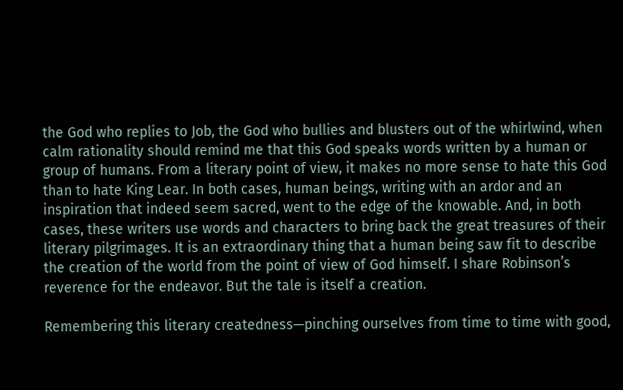the God who replies to Job, the God who bullies and blusters out of the whirlwind, when calm rationality should remind me that this God speaks words written by a human or group of humans. From a literary point of view, it makes no more sense to hate this God than to hate King Lear. In both cases, human beings, writing with an ardor and an inspiration that indeed seem sacred, went to the edge of the knowable. And, in both cases, these writers use words and characters to bring back the great treasures of their literary pilgrimages. It is an extraordinary thing that a human being saw fit to describe the creation of the world from the point of view of God himself. I share Robinson’s reverence for the endeavor. But the tale is itself a creation.

Remembering this literary createdness—pinching ourselves from time to time with good,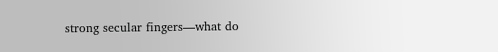strong secular fingers—what do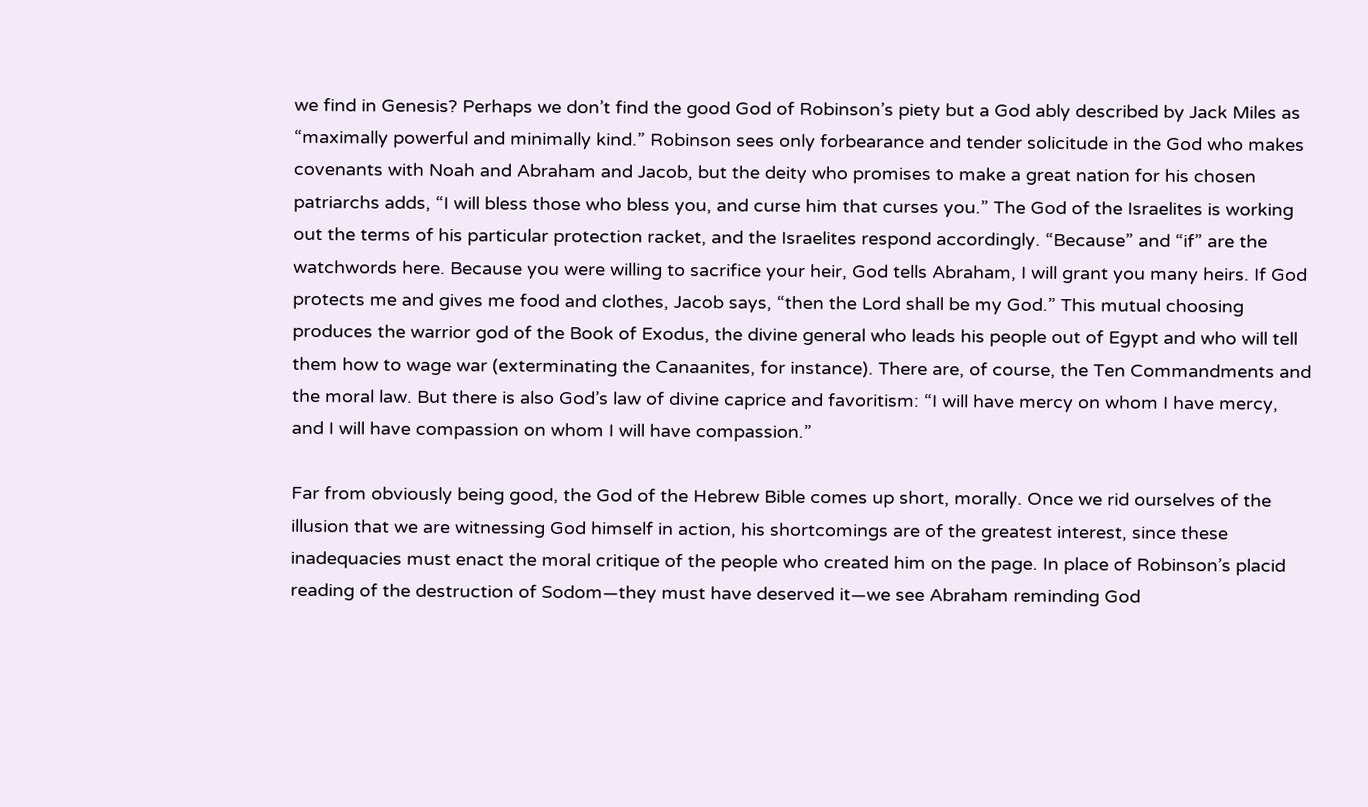we find in Genesis? Perhaps we don’t find the good God of Robinson’s piety but a God ably described by Jack Miles as “maximally powerful and minimally kind.” Robinson sees only forbearance and tender solicitude in the God who makes covenants with Noah and Abraham and Jacob, but the deity who promises to make a great nation for his chosen patriarchs adds, “I will bless those who bless you, and curse him that curses you.” The God of the Israelites is working out the terms of his particular protection racket, and the Israelites respond accordingly. “Because” and “if” are the watchwords here. Because you were willing to sacrifice your heir, God tells Abraham, I will grant you many heirs. If God protects me and gives me food and clothes, Jacob says, “then the Lord shall be my God.” This mutual choosing produces the warrior god of the Book of Exodus, the divine general who leads his people out of Egypt and who will tell them how to wage war (exterminating the Canaanites, for instance). There are, of course, the Ten Commandments and the moral law. But there is also God’s law of divine caprice and favoritism: “I will have mercy on whom I have mercy, and I will have compassion on whom I will have compassion.”

Far from obviously being good, the God of the Hebrew Bible comes up short, morally. Once we rid ourselves of the illusion that we are witnessing God himself in action, his shortcomings are of the greatest interest, since these inadequacies must enact the moral critique of the people who created him on the page. In place of Robinson’s placid reading of the destruction of Sodom—they must have deserved it—we see Abraham reminding God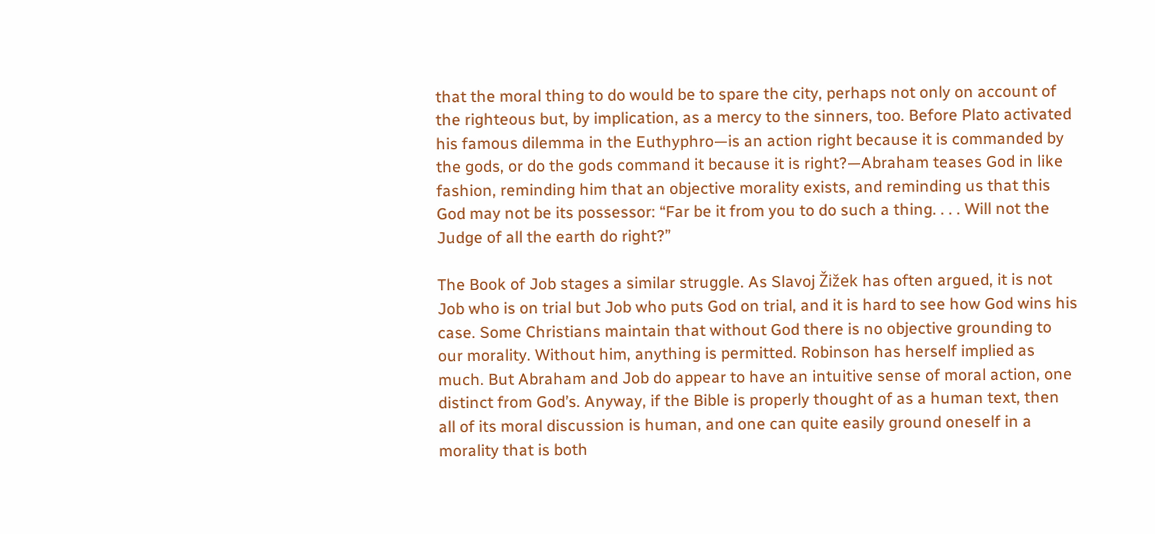that the moral thing to do would be to spare the city, perhaps not only on account of the righteous but, by implication, as a mercy to the sinners, too. Before Plato activated his famous dilemma in the Euthyphro—is an action right because it is commanded by the gods, or do the gods command it because it is right?—Abraham teases God in like fashion, reminding him that an objective morality exists, and reminding us that this God may not be its possessor: “Far be it from you to do such a thing. . . . Will not the Judge of all the earth do right?”

The Book of Job stages a similar struggle. As Slavoj Žižek has often argued, it is not Job who is on trial but Job who puts God on trial, and it is hard to see how God wins his case. Some Christians maintain that without God there is no objective grounding to our morality. Without him, anything is permitted. Robinson has herself implied as much. But Abraham and Job do appear to have an intuitive sense of moral action, one distinct from God’s. Anyway, if the Bible is properly thought of as a human text, then all of its moral discussion is human, and one can quite easily ground oneself in a morality that is both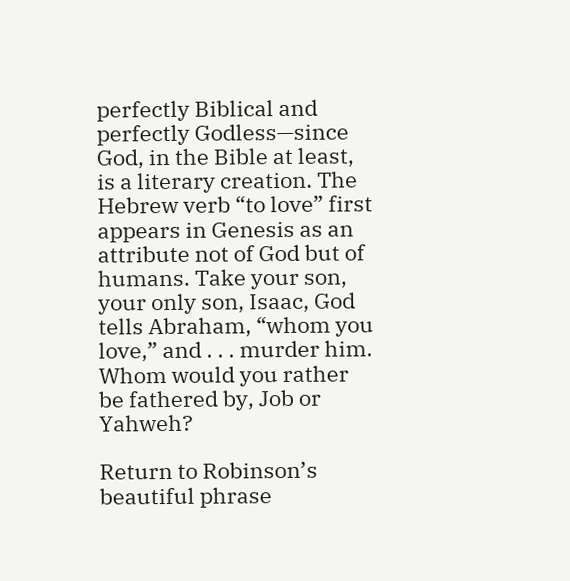perfectly Biblical and perfectly Godless—since God, in the Bible at least, is a literary creation. The Hebrew verb “to love” first appears in Genesis as an attribute not of God but of humans. Take your son, your only son, Isaac, God tells Abraham, “whom you love,” and . . . murder him. Whom would you rather be fathered by, Job or Yahweh?

Return to Robinson’s beautiful phrase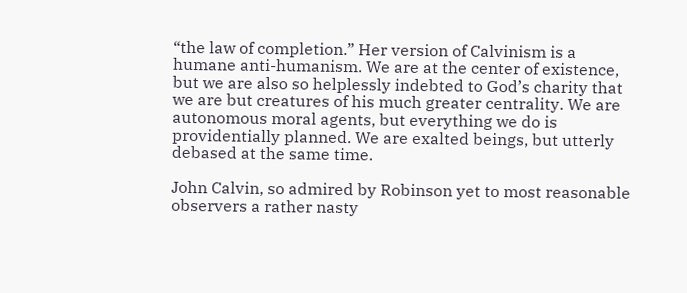“the law of completion.” Her version of Calvinism is a humane anti-humanism. We are at the center of existence, but we are also so helplessly indebted to God’s charity that we are but creatures of his much greater centrality. We are autonomous moral agents, but everything we do is providentially planned. We are exalted beings, but utterly debased at the same time.

John Calvin, so admired by Robinson yet to most reasonable observers a rather nasty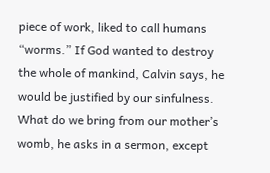piece of work, liked to call humans “worms.” If God wanted to destroy the whole of mankind, Calvin says, he would be justified by our sinfulness. What do we bring from our mother’s womb, he asks in a sermon, except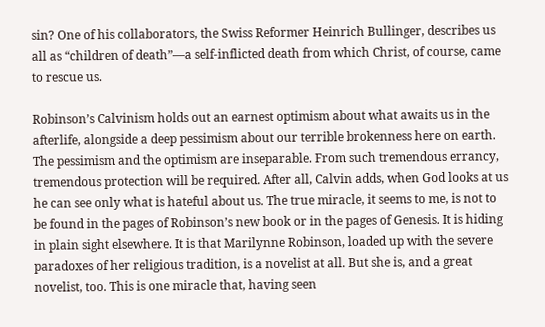sin? One of his collaborators, the Swiss Reformer Heinrich Bullinger, describes us all as “children of death”—a self-inflicted death from which Christ, of course, came to rescue us.

Robinson’s Calvinism holds out an earnest optimism about what awaits us in the afterlife, alongside a deep pessimism about our terrible brokenness here on earth. The pessimism and the optimism are inseparable. From such tremendous errancy, tremendous protection will be required. After all, Calvin adds, when God looks at us he can see only what is hateful about us. The true miracle, it seems to me, is not to be found in the pages of Robinson’s new book or in the pages of Genesis. It is hiding in plain sight elsewhere. It is that Marilynne Robinson, loaded up with the severe paradoxes of her religious tradition, is a novelist at all. But she is, and a great novelist, too. This is one miracle that, having seen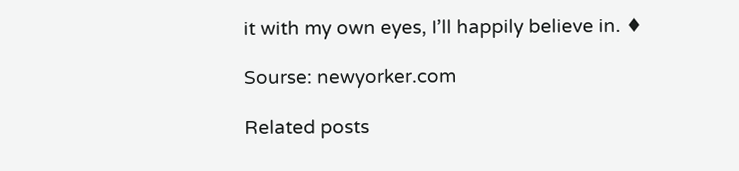it with my own eyes, I’ll happily believe in. ♦

Sourse: newyorker.com

Related posts